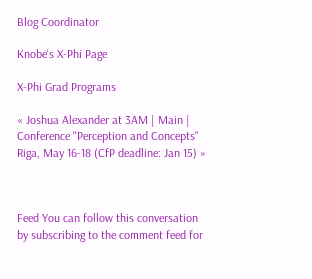Blog Coordinator

Knobe's X-Phi Page

X-Phi Grad Programs

« Joshua Alexander at 3AM | Main | Conference "Perception and Concepts" Riga, May 16-18 (CfP deadline: Jan 15) »



Feed You can follow this conversation by subscribing to the comment feed for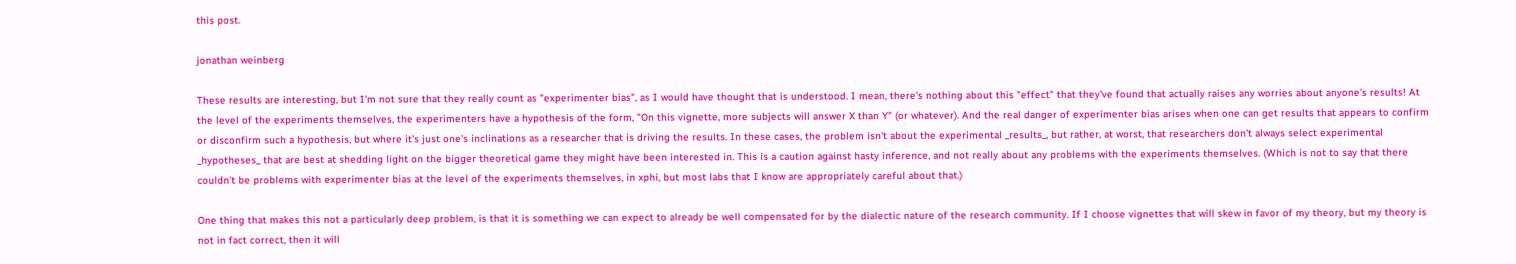this post.

jonathan weinberg

These results are interesting, but I'm not sure that they really count as "experimenter bias", as I would have thought that is understood. I mean, there's nothing about this "effect" that they've found that actually raises any worries about anyone's results! At the level of the experiments themselves, the experimenters have a hypothesis of the form, "On this vignette, more subjects will answer X than Y" (or whatever). And the real danger of experimenter bias arises when one can get results that appears to confirm or disconfirm such a hypothesis, but where it's just one's inclinations as a researcher that is driving the results. In these cases, the problem isn't about the experimental _results_, but rather, at worst, that researchers don't always select experimental _hypotheses_ that are best at shedding light on the bigger theoretical game they might have been interested in. This is a caution against hasty inference, and not really about any problems with the experiments themselves. (Which is not to say that there couldn't be problems with experimenter bias at the level of the experiments themselves, in xphi, but most labs that I know are appropriately careful about that.)

One thing that makes this not a particularly deep problem, is that it is something we can expect to already be well compensated for by the dialectic nature of the research community. If I choose vignettes that will skew in favor of my theory, but my theory is not in fact correct, then it will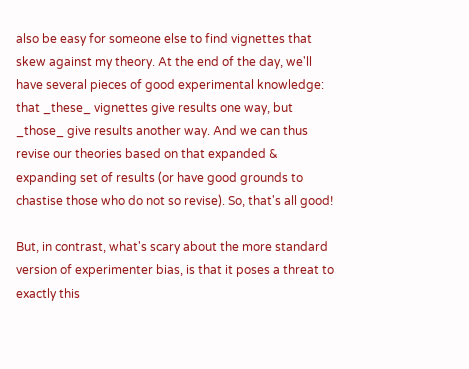also be easy for someone else to find vignettes that skew against my theory. At the end of the day, we'll have several pieces of good experimental knowledge: that _these_ vignettes give results one way, but _those_ give results another way. And we can thus revise our theories based on that expanded & expanding set of results (or have good grounds to chastise those who do not so revise). So, that's all good!

But, in contrast, what's scary about the more standard version of experimenter bias, is that it poses a threat to exactly this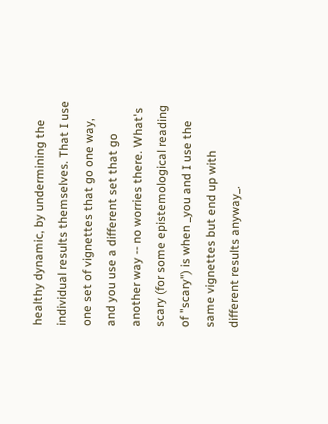healthy dynamic, by undermining the individual results themselves. That I use one set of vignettes that go one way, and you use a different set that go another way -- no worries there. What's scary (for some epistemological reading of "scary") is when _you and I use the same vignettes but end up with different results anyway_.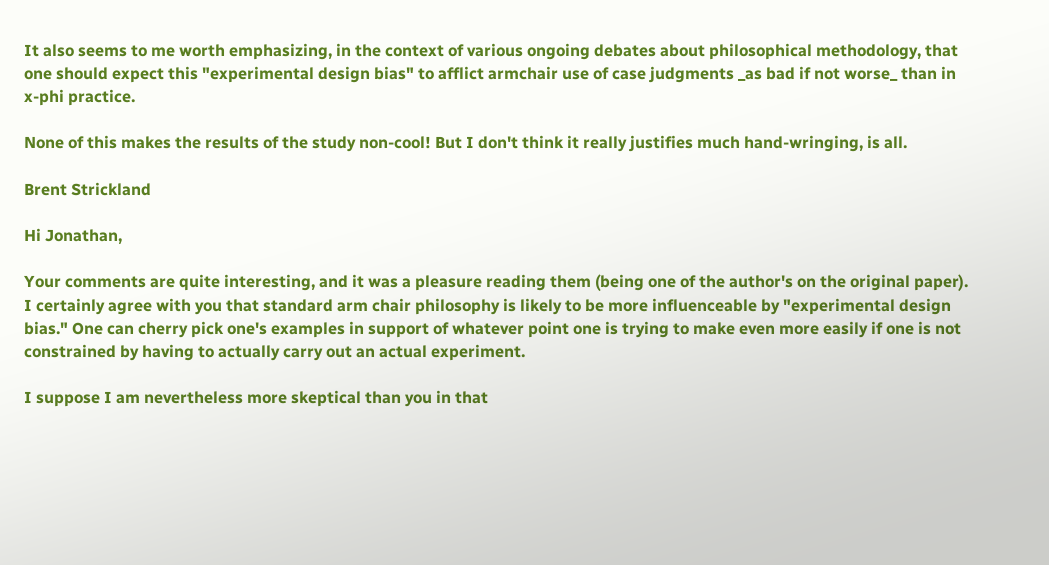It also seems to me worth emphasizing, in the context of various ongoing debates about philosophical methodology, that one should expect this "experimental design bias" to afflict armchair use of case judgments _as bad if not worse_ than in x-phi practice.

None of this makes the results of the study non-cool! But I don't think it really justifies much hand-wringing, is all.

Brent Strickland

Hi Jonathan,

Your comments are quite interesting, and it was a pleasure reading them (being one of the author's on the original paper). I certainly agree with you that standard arm chair philosophy is likely to be more influenceable by "experimental design bias." One can cherry pick one's examples in support of whatever point one is trying to make even more easily if one is not constrained by having to actually carry out an actual experiment.

I suppose I am nevertheless more skeptical than you in that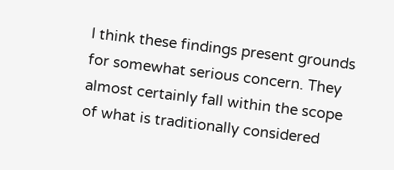I think these findings present grounds for somewhat serious concern. They almost certainly fall within the scope of what is traditionally considered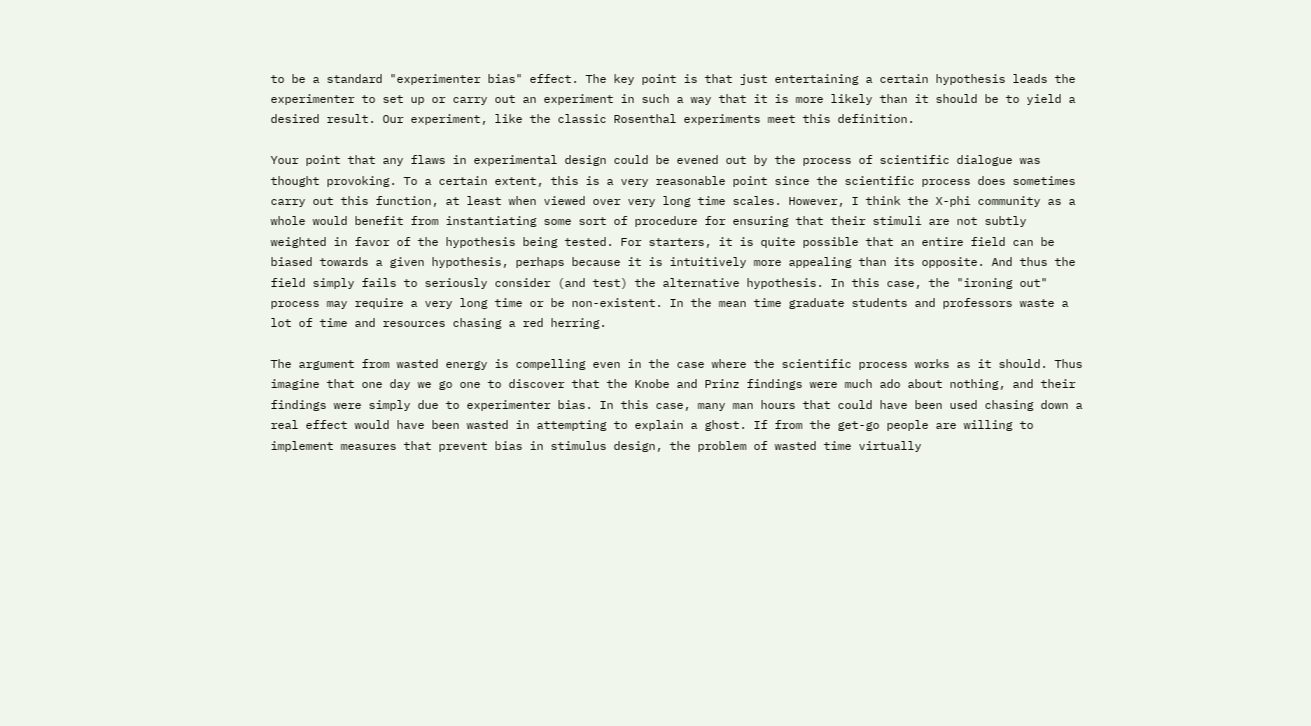to be a standard "experimenter bias" effect. The key point is that just entertaining a certain hypothesis leads the experimenter to set up or carry out an experiment in such a way that it is more likely than it should be to yield a desired result. Our experiment, like the classic Rosenthal experiments meet this definition.

Your point that any flaws in experimental design could be evened out by the process of scientific dialogue was thought provoking. To a certain extent, this is a very reasonable point since the scientific process does sometimes carry out this function, at least when viewed over very long time scales. However, I think the X-phi community as a whole would benefit from instantiating some sort of procedure for ensuring that their stimuli are not subtly weighted in favor of the hypothesis being tested. For starters, it is quite possible that an entire field can be biased towards a given hypothesis, perhaps because it is intuitively more appealing than its opposite. And thus the field simply fails to seriously consider (and test) the alternative hypothesis. In this case, the "ironing out" process may require a very long time or be non-existent. In the mean time graduate students and professors waste a lot of time and resources chasing a red herring.

The argument from wasted energy is compelling even in the case where the scientific process works as it should. Thus imagine that one day we go one to discover that the Knobe and Prinz findings were much ado about nothing, and their findings were simply due to experimenter bias. In this case, many man hours that could have been used chasing down a real effect would have been wasted in attempting to explain a ghost. If from the get-go people are willing to implement measures that prevent bias in stimulus design, the problem of wasted time virtually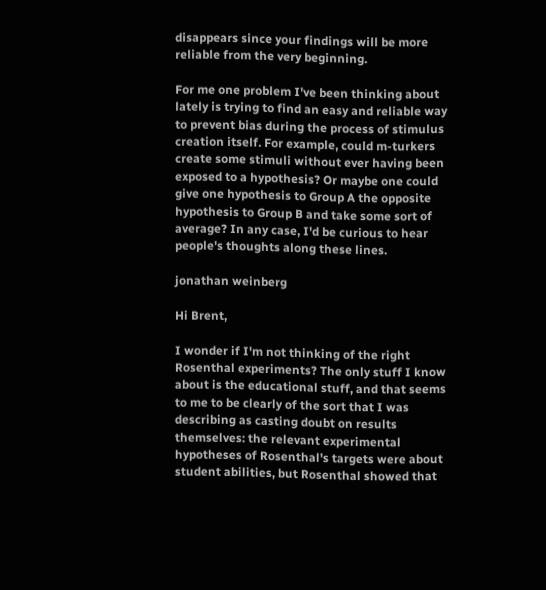disappears since your findings will be more reliable from the very beginning.

For me one problem I've been thinking about lately is trying to find an easy and reliable way to prevent bias during the process of stimulus creation itself. For example, could m-turkers create some stimuli without ever having been exposed to a hypothesis? Or maybe one could give one hypothesis to Group A the opposite hypothesis to Group B and take some sort of average? In any case, I'd be curious to hear people's thoughts along these lines.

jonathan weinberg

Hi Brent,

I wonder if I'm not thinking of the right Rosenthal experiments? The only stuff I know about is the educational stuff, and that seems to me to be clearly of the sort that I was describing as casting doubt on results themselves: the relevant experimental hypotheses of Rosenthal's targets were about student abilities, but Rosenthal showed that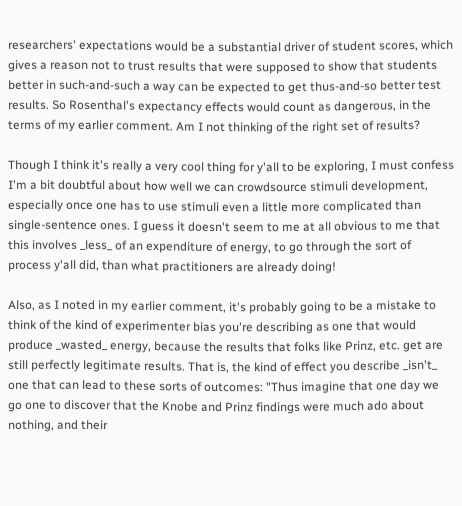researchers' expectations would be a substantial driver of student scores, which gives a reason not to trust results that were supposed to show that students better in such-and-such a way can be expected to get thus-and-so better test results. So Rosenthal's expectancy effects would count as dangerous, in the terms of my earlier comment. Am I not thinking of the right set of results?

Though I think it's really a very cool thing for y'all to be exploring, I must confess I'm a bit doubtful about how well we can crowdsource stimuli development, especially once one has to use stimuli even a little more complicated than single-sentence ones. I guess it doesn't seem to me at all obvious to me that this involves _less_ of an expenditure of energy, to go through the sort of process y'all did, than what practitioners are already doing!

Also, as I noted in my earlier comment, it's probably going to be a mistake to think of the kind of experimenter bias you're describing as one that would produce _wasted_ energy, because the results that folks like Prinz, etc. get are still perfectly legitimate results. That is, the kind of effect you describe _isn't_ one that can lead to these sorts of outcomes: "Thus imagine that one day we go one to discover that the Knobe and Prinz findings were much ado about nothing, and their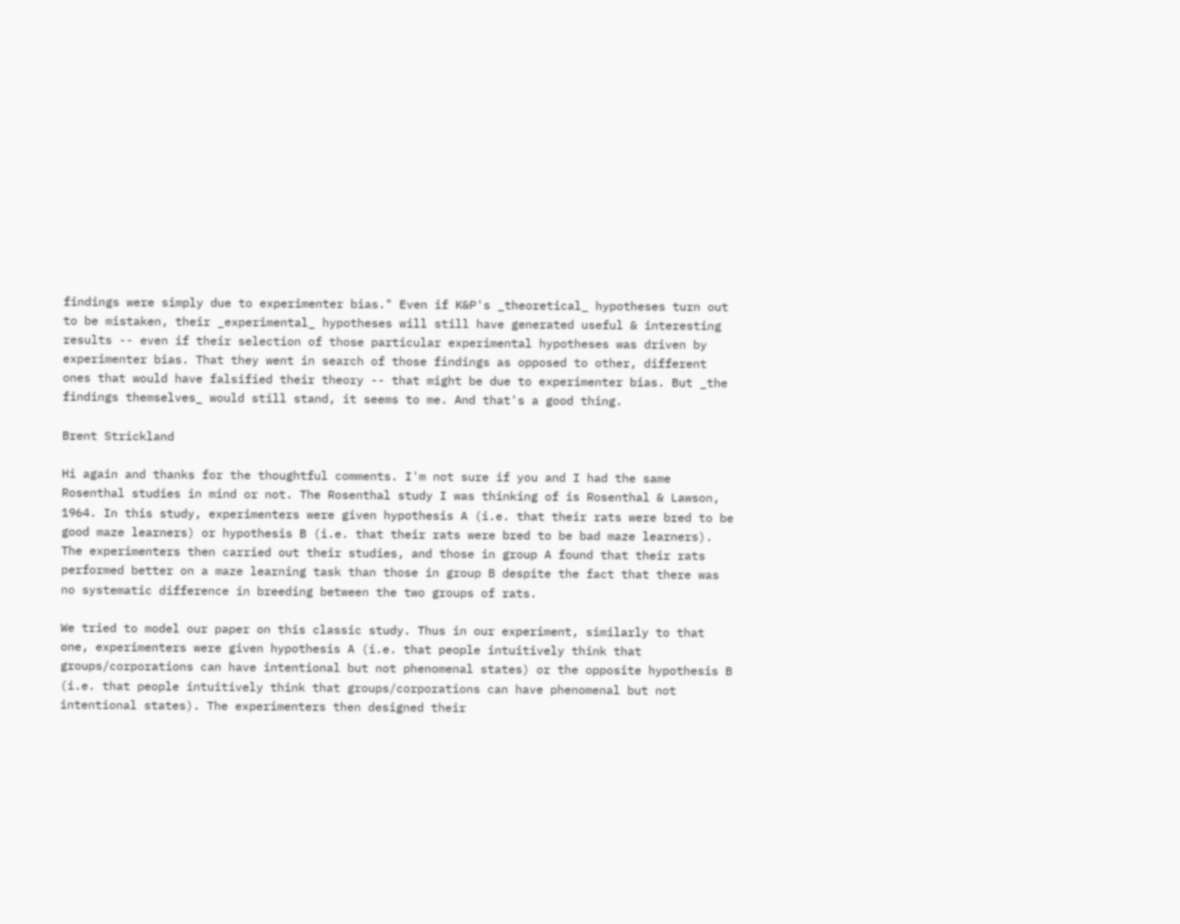findings were simply due to experimenter bias." Even if K&P's _theoretical_ hypotheses turn out to be mistaken, their _experimental_ hypotheses will still have generated useful & interesting results -- even if their selection of those particular experimental hypotheses was driven by experimenter bias. That they went in search of those findings as opposed to other, different ones that would have falsified their theory -- that might be due to experimenter bias. But _the findings themselves_ would still stand, it seems to me. And that's a good thing.

Brent Strickland

Hi again and thanks for the thoughtful comments. I'm not sure if you and I had the same Rosenthal studies in mind or not. The Rosenthal study I was thinking of is Rosenthal & Lawson, 1964. In this study, experimenters were given hypothesis A (i.e. that their rats were bred to be good maze learners) or hypothesis B (i.e. that their rats were bred to be bad maze learners). The experimenters then carried out their studies, and those in group A found that their rats performed better on a maze learning task than those in group B despite the fact that there was no systematic difference in breeding between the two groups of rats.

We tried to model our paper on this classic study. Thus in our experiment, similarly to that one, experimenters were given hypothesis A (i.e. that people intuitively think that groups/corporations can have intentional but not phenomenal states) or the opposite hypothesis B (i.e. that people intuitively think that groups/corporations can have phenomenal but not intentional states). The experimenters then designed their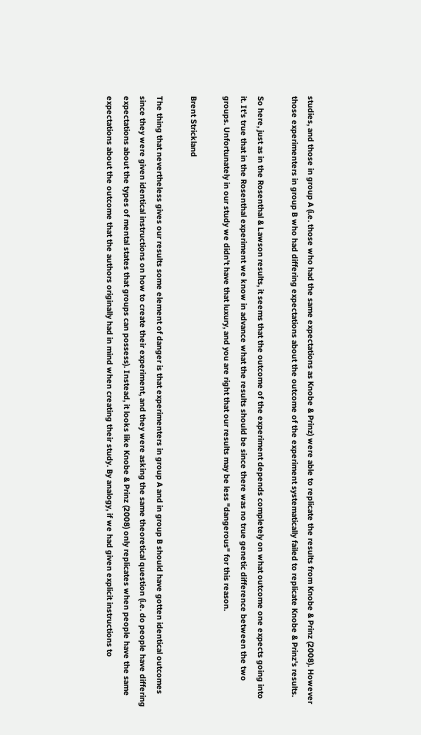studies, and those in group A (i.e. those who had the same expectations as Knobe & Prinz) were able to replicate the results from Knobe & Prinz (2008). However those experimenters in group B who had differing expectations about the outcome of the experiment systematically failed to replicate Knobe & Prinz's results.

So here, just as in the Rosenthal & Lawson results, it seems that the outcome of the experiment depends completely on what outcome one expects going into it. It's true that in the Rosenthal experiment we know in advance what the results should be since there was no true genetic difference between the two groups. Unfortunately in our study we didn't have that luxury, and you are right that our results may be less "dangerous" for this reason.

Brent Strickland

The thing that nevertheless gives our results some element of danger is that experimenters in group A and in group B should have gotten identical outcomes since they were given identical instructions on how to create their experiment, and they were asking the same theoretical question (i.e. do people have differing expectations about the types of mental states that groups can possess). Instead, it looks like Knobe & Prinz (2008) only replicates when people have the same expectations about the outcome that the authors originally had in mind when creating their study. By analogy, if we had given explicit instructions to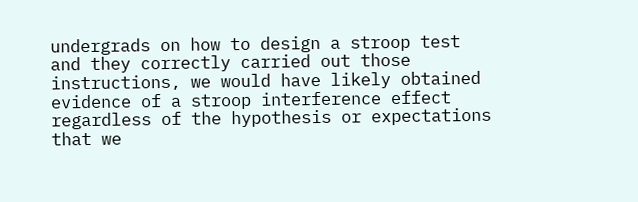undergrads on how to design a stroop test and they correctly carried out those instructions, we would have likely obtained evidence of a stroop interference effect regardless of the hypothesis or expectations that we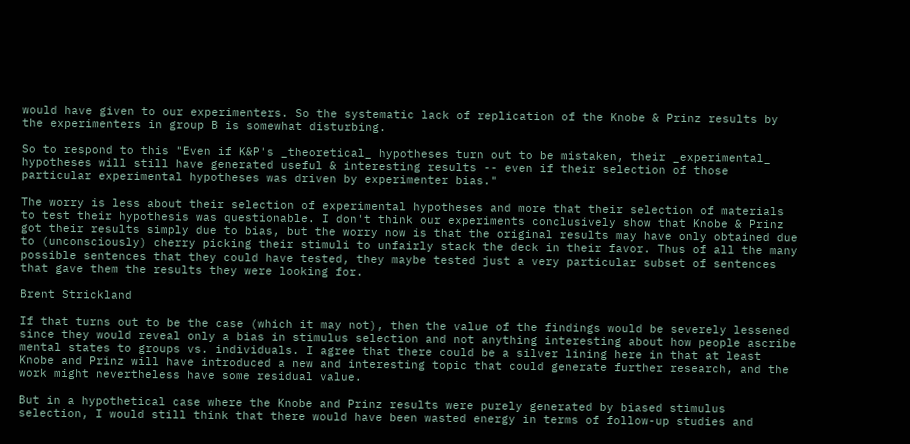would have given to our experimenters. So the systematic lack of replication of the Knobe & Prinz results by the experimenters in group B is somewhat disturbing.

So to respond to this "Even if K&P's _theoretical_ hypotheses turn out to be mistaken, their _experimental_ hypotheses will still have generated useful & interesting results -- even if their selection of those particular experimental hypotheses was driven by experimenter bias."

The worry is less about their selection of experimental hypotheses and more that their selection of materials to test their hypothesis was questionable. I don't think our experiments conclusively show that Knobe & Prinz got their results simply due to bias, but the worry now is that the original results may have only obtained due to (unconsciously) cherry picking their stimuli to unfairly stack the deck in their favor. Thus of all the many possible sentences that they could have tested, they maybe tested just a very particular subset of sentences that gave them the results they were looking for.

Brent Strickland

If that turns out to be the case (which it may not), then the value of the findings would be severely lessened since they would reveal only a bias in stimulus selection and not anything interesting about how people ascribe mental states to groups vs. individuals. I agree that there could be a silver lining here in that at least Knobe and Prinz will have introduced a new and interesting topic that could generate further research, and the work might nevertheless have some residual value.

But in a hypothetical case where the Knobe and Prinz results were purely generated by biased stimulus selection, I would still think that there would have been wasted energy in terms of follow-up studies and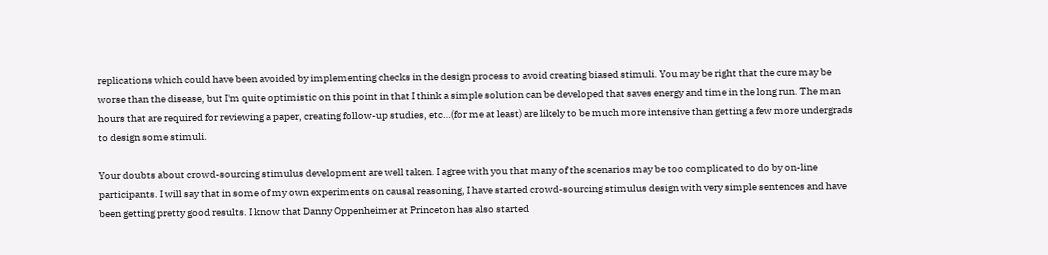replications which could have been avoided by implementing checks in the design process to avoid creating biased stimuli. You may be right that the cure may be worse than the disease, but I'm quite optimistic on this point in that I think a simple solution can be developed that saves energy and time in the long run. The man hours that are required for reviewing a paper, creating follow-up studies, etc…(for me at least) are likely to be much more intensive than getting a few more undergrads to design some stimuli.

Your doubts about crowd-sourcing stimulus development are well taken. I agree with you that many of the scenarios may be too complicated to do by on-line participants. I will say that in some of my own experiments on causal reasoning, I have started crowd-sourcing stimulus design with very simple sentences and have been getting pretty good results. I know that Danny Oppenheimer at Princeton has also started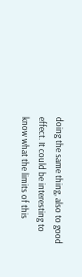doing the same thing, also to good effect. It could be interesting to know what the limits of this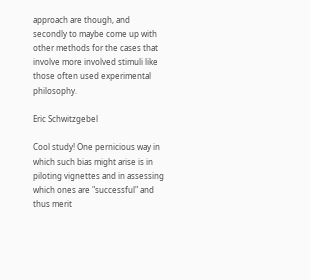approach are though, and secondly to maybe come up with other methods for the cases that involve more involved stimuli like those often used experimental philosophy.

Eric Schwitzgebel

Cool study! One pernicious way in which such bias might arise is in piloting vignettes and in assessing which ones are "successful" and thus merit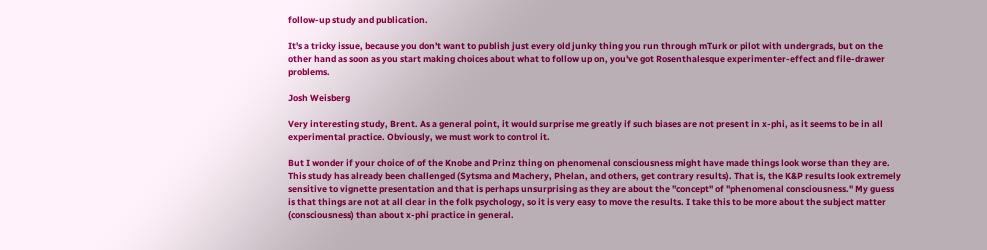follow-up study and publication.

It's a tricky issue, because you don't want to publish just every old junky thing you run through mTurk or pilot with undergrads, but on the other hand as soon as you start making choices about what to follow up on, you've got Rosenthalesque experimenter-effect and file-drawer problems.

Josh Weisberg

Very interesting study, Brent. As a general point, it would surprise me greatly if such biases are not present in x-phi, as it seems to be in all experimental practice. Obviously, we must work to control it.

But I wonder if your choice of of the Knobe and Prinz thing on phenomenal consciousness might have made things look worse than they are. This study has already been challenged (Sytsma and Machery, Phelan, and others, get contrary results). That is, the K&P results look extremely sensitive to vignette presentation and that is perhaps unsurprising as they are about the "concept" of "phenomenal consciousness." My guess is that things are not at all clear in the folk psychology, so it is very easy to move the results. I take this to be more about the subject matter (consciousness) than about x-phi practice in general.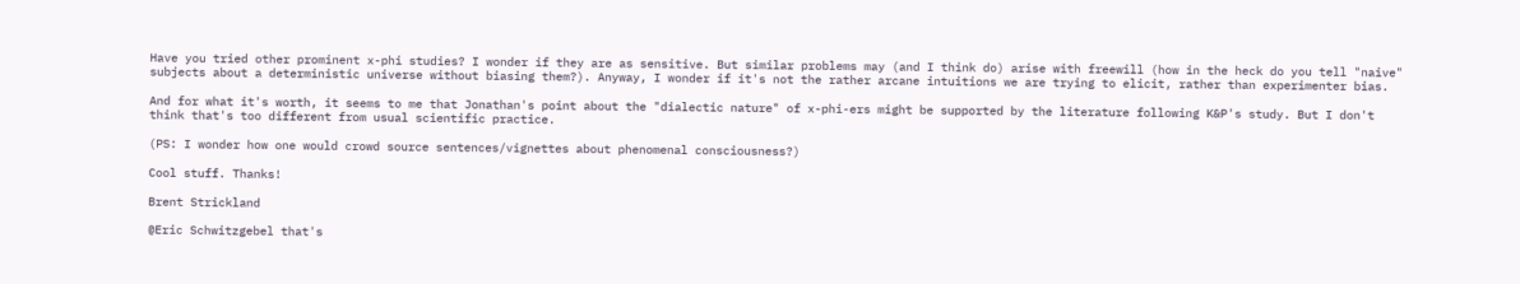Have you tried other prominent x-phi studies? I wonder if they are as sensitive. But similar problems may (and I think do) arise with freewill (how in the heck do you tell "naive" subjects about a deterministic universe without biasing them?). Anyway, I wonder if it's not the rather arcane intuitions we are trying to elicit, rather than experimenter bias.

And for what it's worth, it seems to me that Jonathan's point about the "dialectic nature" of x-phi-ers might be supported by the literature following K&P's study. But I don't think that's too different from usual scientific practice.

(PS: I wonder how one would crowd source sentences/vignettes about phenomenal consciousness?)

Cool stuff. Thanks!

Brent Strickland

@Eric Schwitzgebel that's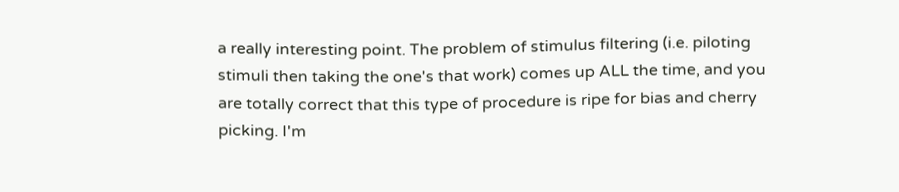a really interesting point. The problem of stimulus filtering (i.e. piloting stimuli then taking the one's that work) comes up ALL the time, and you are totally correct that this type of procedure is ripe for bias and cherry picking. I'm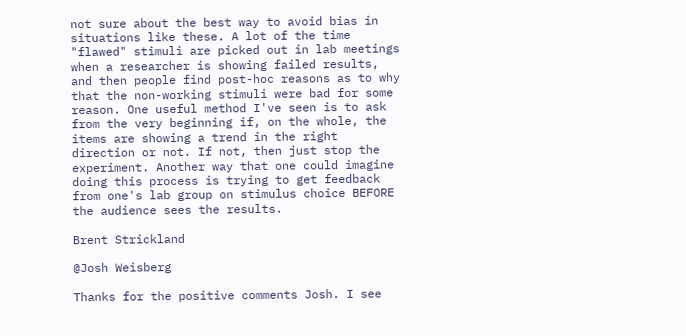not sure about the best way to avoid bias in situations like these. A lot of the time "flawed" stimuli are picked out in lab meetings when a researcher is showing failed results, and then people find post-hoc reasons as to why that the non-working stimuli were bad for some reason. One useful method I've seen is to ask from the very beginning if, on the whole, the items are showing a trend in the right direction or not. If not, then just stop the experiment. Another way that one could imagine doing this process is trying to get feedback from one's lab group on stimulus choice BEFORE the audience sees the results.

Brent Strickland

@Josh Weisberg

Thanks for the positive comments Josh. I see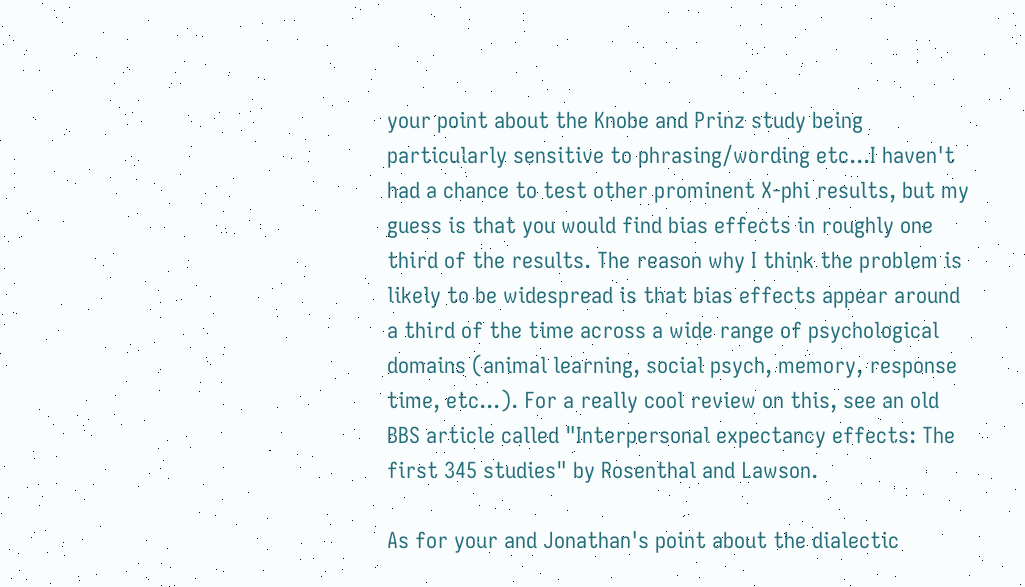your point about the Knobe and Prinz study being particularly sensitive to phrasing/wording etc...I haven't had a chance to test other prominent X-phi results, but my guess is that you would find bias effects in roughly one third of the results. The reason why I think the problem is likely to be widespread is that bias effects appear around a third of the time across a wide range of psychological domains (animal learning, social psych, memory, response time, etc...). For a really cool review on this, see an old BBS article called "Interpersonal expectancy effects: The first 345 studies" by Rosenthal and Lawson.

As for your and Jonathan's point about the dialectic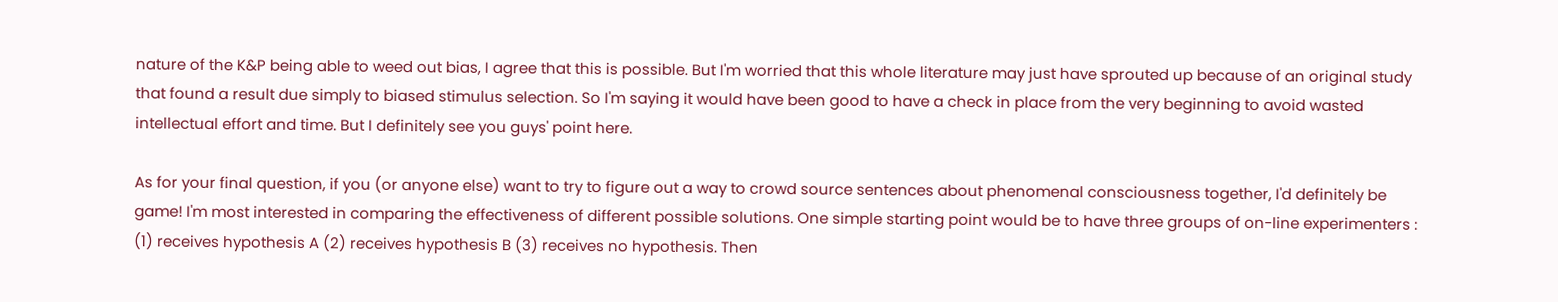nature of the K&P being able to weed out bias, I agree that this is possible. But I'm worried that this whole literature may just have sprouted up because of an original study that found a result due simply to biased stimulus selection. So I'm saying it would have been good to have a check in place from the very beginning to avoid wasted intellectual effort and time. But I definitely see you guys' point here.

As for your final question, if you (or anyone else) want to try to figure out a way to crowd source sentences about phenomenal consciousness together, I'd definitely be game! I'm most interested in comparing the effectiveness of different possible solutions. One simple starting point would be to have three groups of on-line experimenters : (1) receives hypothesis A (2) receives hypothesis B (3) receives no hypothesis. Then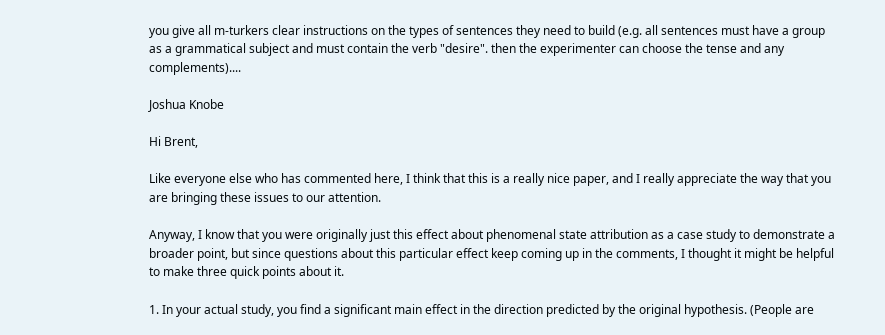you give all m-turkers clear instructions on the types of sentences they need to build (e.g. all sentences must have a group as a grammatical subject and must contain the verb "desire". then the experimenter can choose the tense and any complements)....

Joshua Knobe

Hi Brent,

Like everyone else who has commented here, I think that this is a really nice paper, and I really appreciate the way that you are bringing these issues to our attention.

Anyway, I know that you were originally just this effect about phenomenal state attribution as a case study to demonstrate a broader point, but since questions about this particular effect keep coming up in the comments, I thought it might be helpful to make three quick points about it.

1. In your actual study, you find a significant main effect in the direction predicted by the original hypothesis. (People are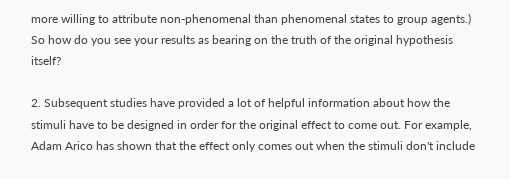more willing to attribute non-phenomenal than phenomenal states to group agents.) So how do you see your results as bearing on the truth of the original hypothesis itself?

2. Subsequent studies have provided a lot of helpful information about how the stimuli have to be designed in order for the original effect to come out. For example, Adam Arico has shown that the effect only comes out when the stimuli don't include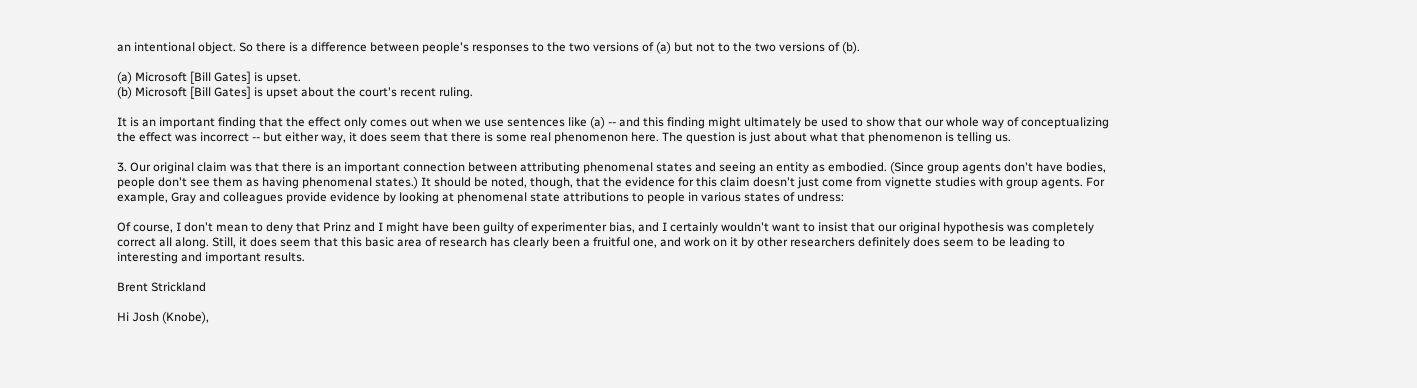an intentional object. So there is a difference between people's responses to the two versions of (a) but not to the two versions of (b).

(a) Microsoft [Bill Gates] is upset.
(b) Microsoft [Bill Gates] is upset about the court's recent ruling.

It is an important finding that the effect only comes out when we use sentences like (a) -- and this finding might ultimately be used to show that our whole way of conceptualizing the effect was incorrect -- but either way, it does seem that there is some real phenomenon here. The question is just about what that phenomenon is telling us.

3. Our original claim was that there is an important connection between attributing phenomenal states and seeing an entity as embodied. (Since group agents don't have bodies, people don't see them as having phenomenal states.) It should be noted, though, that the evidence for this claim doesn't just come from vignette studies with group agents. For example, Gray and colleagues provide evidence by looking at phenomenal state attributions to people in various states of undress:

Of course, I don't mean to deny that Prinz and I might have been guilty of experimenter bias, and I certainly wouldn't want to insist that our original hypothesis was completely correct all along. Still, it does seem that this basic area of research has clearly been a fruitful one, and work on it by other researchers definitely does seem to be leading to interesting and important results.

Brent Strickland

Hi Josh (Knobe),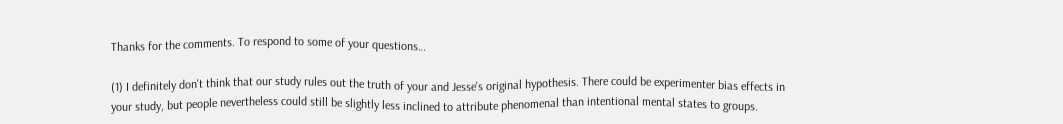Thanks for the comments. To respond to some of your questions…

(1) I definitely don't think that our study rules out the truth of your and Jesse's original hypothesis. There could be experimenter bias effects in your study, but people nevertheless could still be slightly less inclined to attribute phenomenal than intentional mental states to groups.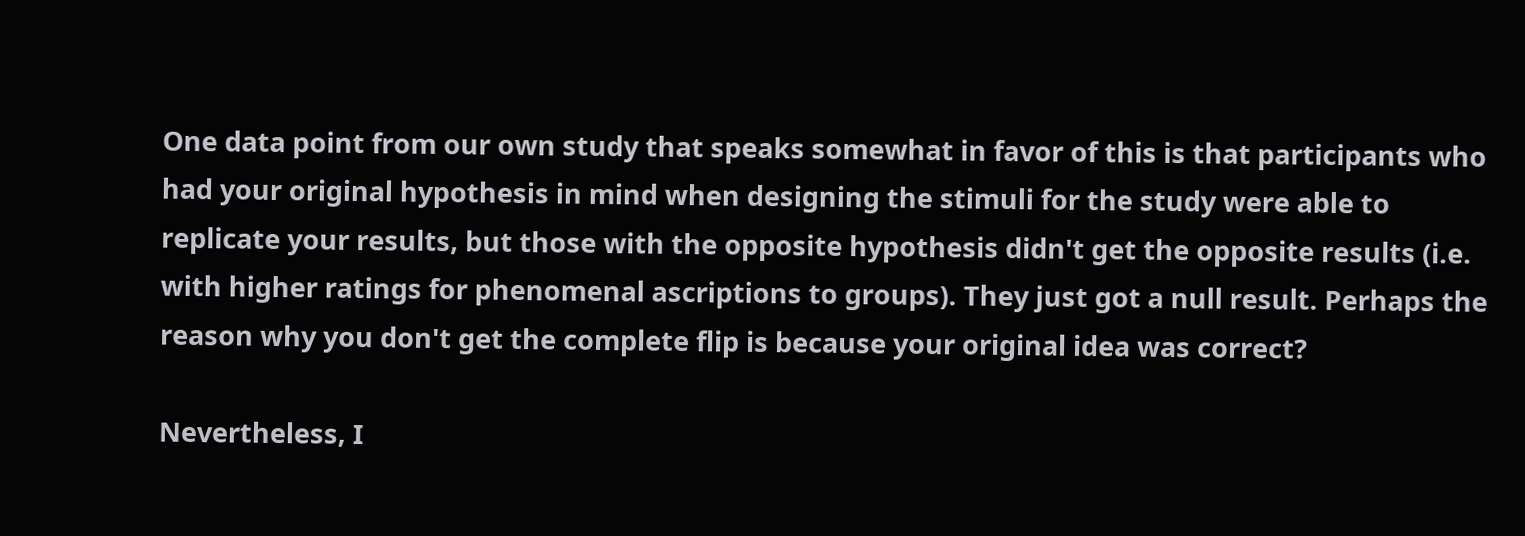One data point from our own study that speaks somewhat in favor of this is that participants who had your original hypothesis in mind when designing the stimuli for the study were able to replicate your results, but those with the opposite hypothesis didn't get the opposite results (i.e. with higher ratings for phenomenal ascriptions to groups). They just got a null result. Perhaps the reason why you don't get the complete flip is because your original idea was correct?

Nevertheless, I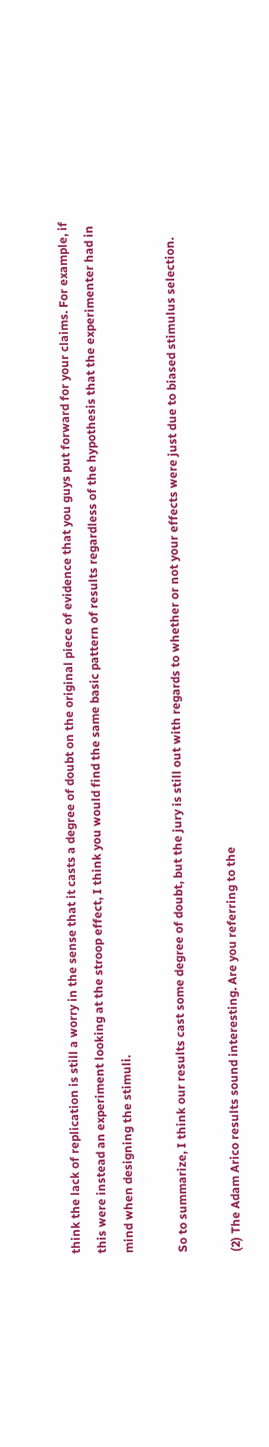think the lack of replication is still a worry in the sense that it casts a degree of doubt on the original piece of evidence that you guys put forward for your claims. For example, if this were instead an experiment looking at the stroop effect, I think you would find the same basic pattern of results regardless of the hypothesis that the experimenter had in mind when designing the stimuli.

So to summarize, I think our results cast some degree of doubt, but the jury is still out with regards to whether or not your effects were just due to biased stimulus selection.

(2) The Adam Arico results sound interesting. Are you referring to the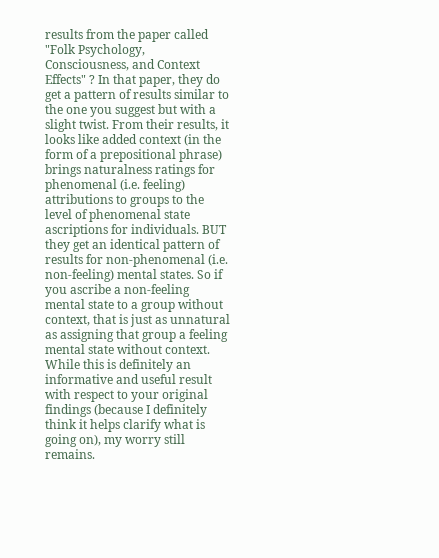results from the paper called "Folk Psychology, Consciousness, and Context Effects" ? In that paper, they do get a pattern of results similar to the one you suggest but with a slight twist. From their results, it looks like added context (in the form of a prepositional phrase) brings naturalness ratings for phenomenal (i.e. feeling) attributions to groups to the level of phenomenal state ascriptions for individuals. BUT they get an identical pattern of results for non-phenomenal (i.e. non-feeling) mental states. So if you ascribe a non-feeling mental state to a group without context, that is just as unnatural as assigning that group a feeling mental state without context. While this is definitely an informative and useful result with respect to your original findings (because I definitely think it helps clarify what is going on), my worry still remains.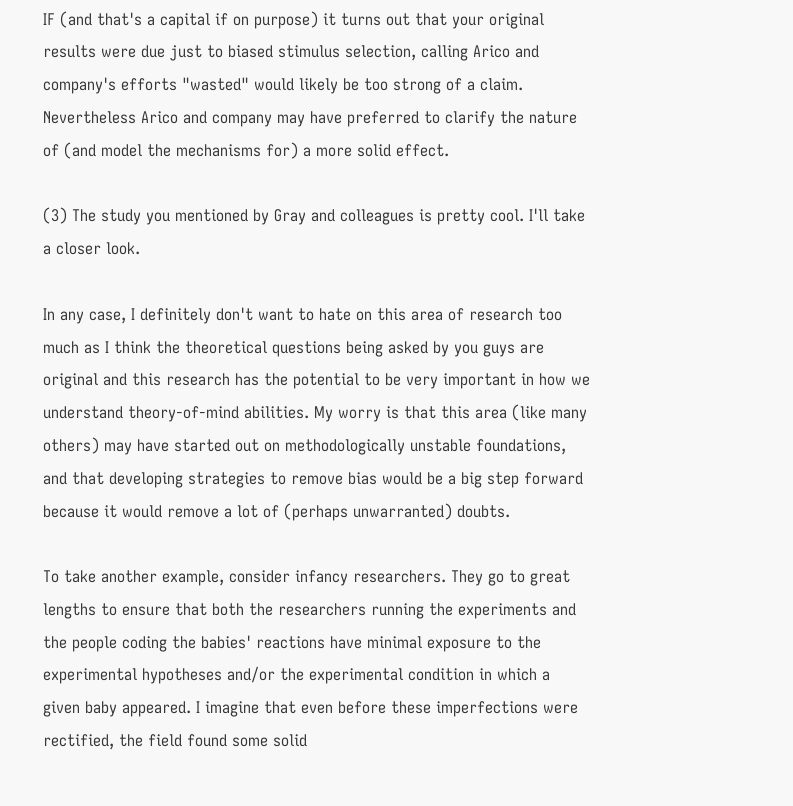IF (and that's a capital if on purpose) it turns out that your original results were due just to biased stimulus selection, calling Arico and company's efforts "wasted" would likely be too strong of a claim. Nevertheless Arico and company may have preferred to clarify the nature of (and model the mechanisms for) a more solid effect.

(3) The study you mentioned by Gray and colleagues is pretty cool. I'll take a closer look.

In any case, I definitely don't want to hate on this area of research too much as I think the theoretical questions being asked by you guys are original and this research has the potential to be very important in how we understand theory-of-mind abilities. My worry is that this area (like many others) may have started out on methodologically unstable foundations, and that developing strategies to remove bias would be a big step forward because it would remove a lot of (perhaps unwarranted) doubts.

To take another example, consider infancy researchers. They go to great lengths to ensure that both the researchers running the experiments and the people coding the babies' reactions have minimal exposure to the experimental hypotheses and/or the experimental condition in which a given baby appeared. I imagine that even before these imperfections were rectified, the field found some solid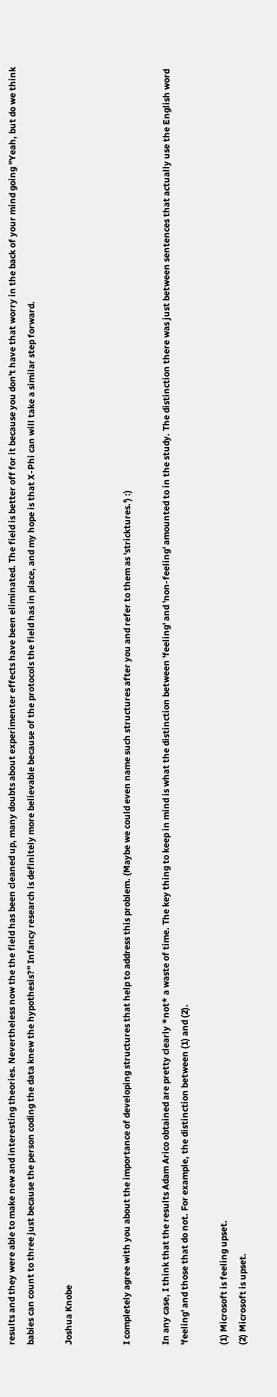results and they were able to make new and interesting theories. Nevertheless now the the field has been cleaned up, many doubts about experimenter effects have been eliminated. The field is better off for it because you don't have that worry in the back of your mind going "Yeah, but do we think babies can count to three just because the person coding the data knew the hypothesis?" Infancy research is definitely more believable because of the protocols the field has in place, and my hope is that X-Phi can will take a similar step forward.

Joshua Knobe


I completely agree with you about the importance of developing structures that help to address this problem. (Maybe we could even name such structures after you and refer to them as 'stricktures.') :)

In any case, I think that the results Adam Arico obtained are pretty clearly *not* a waste of time. The key thing to keep in mind is what the distinction between 'feeling' and 'non-feeling' amounted to in the study. The distinction there was just between sentences that actually use the English word 'feeling' and those that do not. For example, the distinction between (1) and (2).

(1) Microsoft is feeling upset.
(2) Microsoft is upset.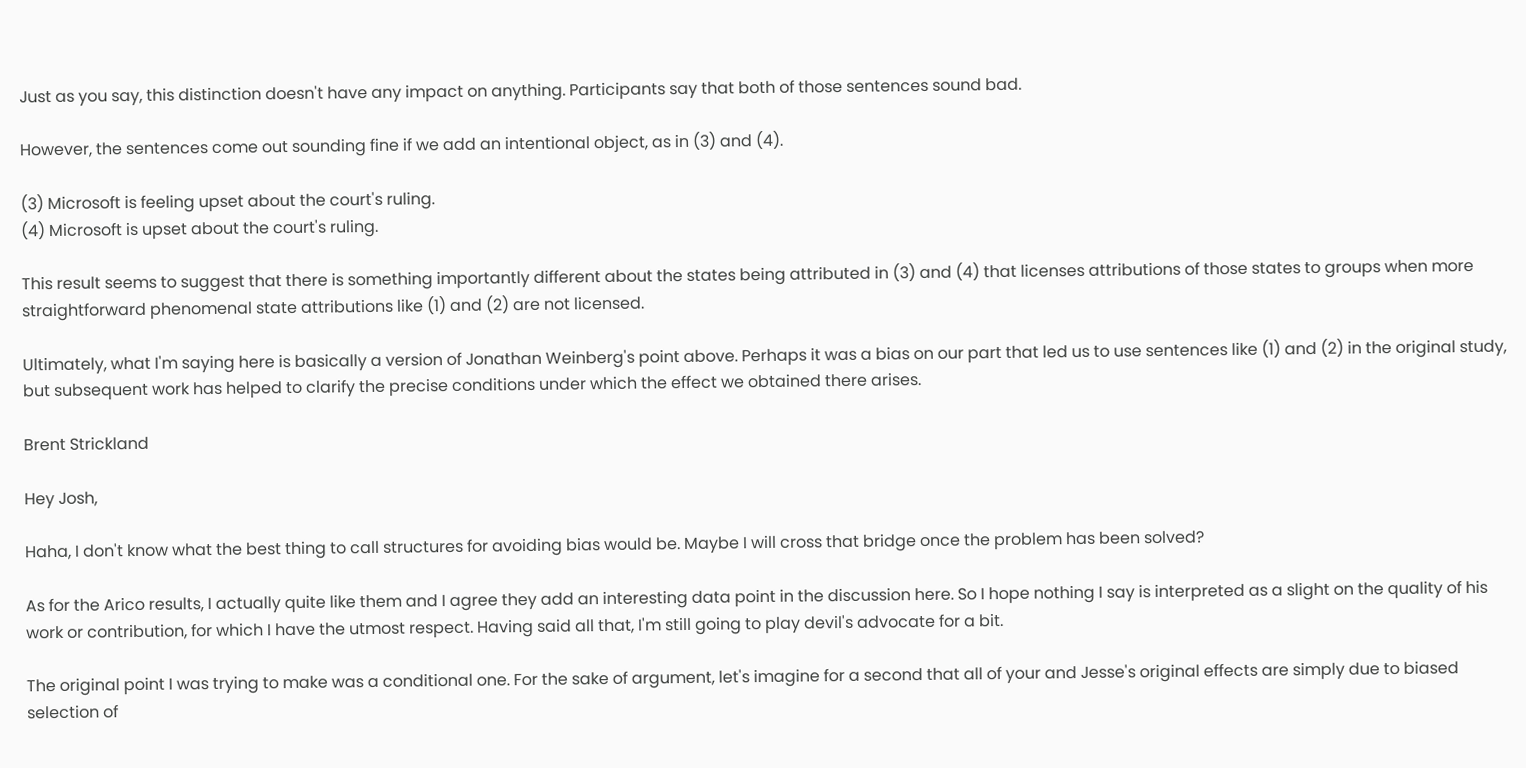Just as you say, this distinction doesn't have any impact on anything. Participants say that both of those sentences sound bad.

However, the sentences come out sounding fine if we add an intentional object, as in (3) and (4).

(3) Microsoft is feeling upset about the court's ruling.
(4) Microsoft is upset about the court's ruling.

This result seems to suggest that there is something importantly different about the states being attributed in (3) and (4) that licenses attributions of those states to groups when more straightforward phenomenal state attributions like (1) and (2) are not licensed.

Ultimately, what I'm saying here is basically a version of Jonathan Weinberg's point above. Perhaps it was a bias on our part that led us to use sentences like (1) and (2) in the original study, but subsequent work has helped to clarify the precise conditions under which the effect we obtained there arises.

Brent Strickland

Hey Josh,

Haha, I don't know what the best thing to call structures for avoiding bias would be. Maybe I will cross that bridge once the problem has been solved?

As for the Arico results, I actually quite like them and I agree they add an interesting data point in the discussion here. So I hope nothing I say is interpreted as a slight on the quality of his work or contribution, for which I have the utmost respect. Having said all that, I'm still going to play devil's advocate for a bit.

The original point I was trying to make was a conditional one. For the sake of argument, let's imagine for a second that all of your and Jesse's original effects are simply due to biased selection of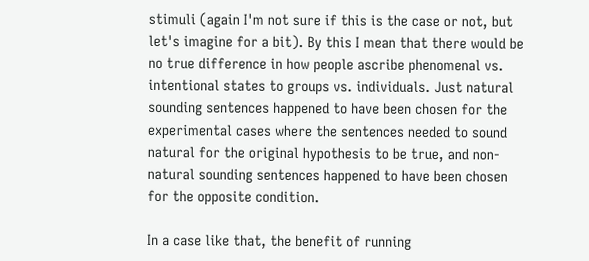stimuli (again I'm not sure if this is the case or not, but let's imagine for a bit). By this I mean that there would be no true difference in how people ascribe phenomenal vs. intentional states to groups vs. individuals. Just natural sounding sentences happened to have been chosen for the experimental cases where the sentences needed to sound natural for the original hypothesis to be true, and non-natural sounding sentences happened to have been chosen for the opposite condition.

In a case like that, the benefit of running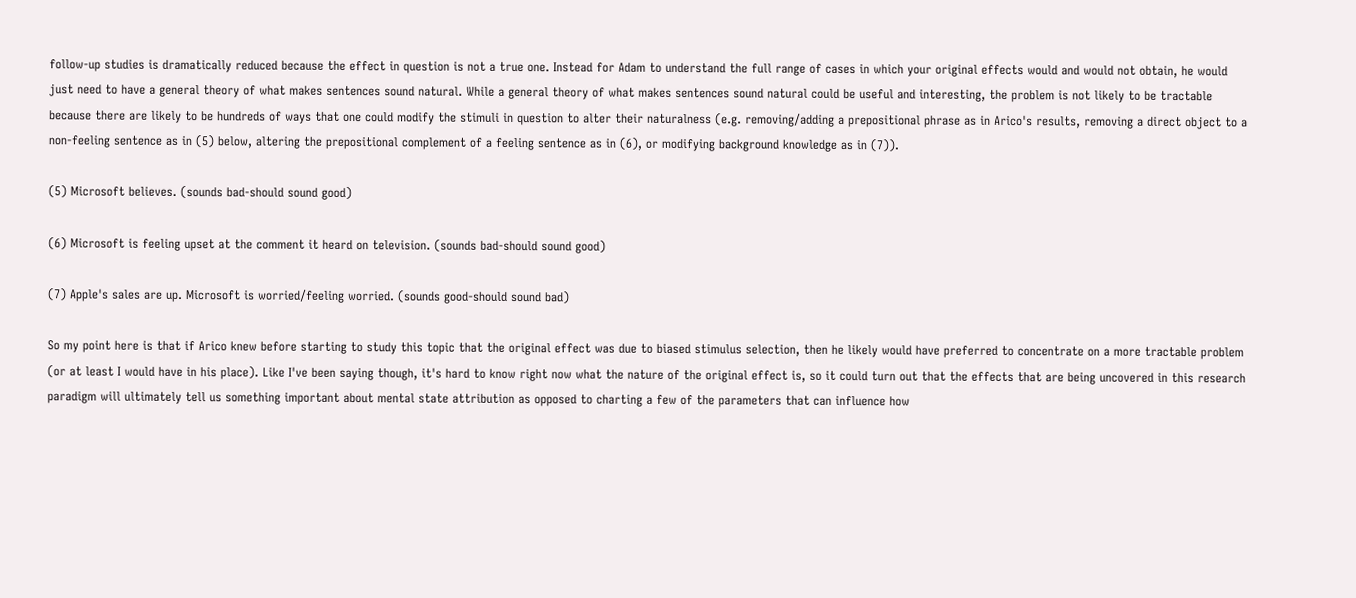follow-up studies is dramatically reduced because the effect in question is not a true one. Instead for Adam to understand the full range of cases in which your original effects would and would not obtain, he would just need to have a general theory of what makes sentences sound natural. While a general theory of what makes sentences sound natural could be useful and interesting, the problem is not likely to be tractable because there are likely to be hundreds of ways that one could modify the stimuli in question to alter their naturalness (e.g. removing/adding a prepositional phrase as in Arico's results, removing a direct object to a non-feeling sentence as in (5) below, altering the prepositional complement of a feeling sentence as in (6), or modifying background knowledge as in (7)).

(5) Microsoft believes. (sounds bad-should sound good)

(6) Microsoft is feeling upset at the comment it heard on television. (sounds bad-should sound good)

(7) Apple's sales are up. Microsoft is worried/feeling worried. (sounds good-should sound bad)

So my point here is that if Arico knew before starting to study this topic that the original effect was due to biased stimulus selection, then he likely would have preferred to concentrate on a more tractable problem (or at least I would have in his place). Like I've been saying though, it's hard to know right now what the nature of the original effect is, so it could turn out that the effects that are being uncovered in this research paradigm will ultimately tell us something important about mental state attribution as opposed to charting a few of the parameters that can influence how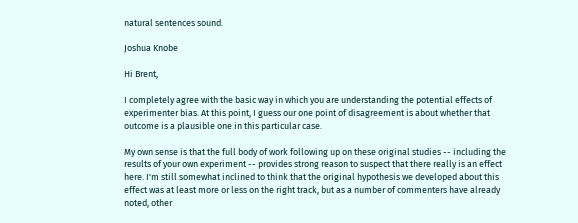natural sentences sound.

Joshua Knobe

Hi Brent,

I completely agree with the basic way in which you are understanding the potential effects of experimenter bias. At this point, I guess our one point of disagreement is about whether that outcome is a plausible one in this particular case.

My own sense is that the full body of work following up on these original studies -- including the results of your own experiment -- provides strong reason to suspect that there really is an effect here. I'm still somewhat inclined to think that the original hypothesis we developed about this effect was at least more or less on the right track, but as a number of commenters have already noted, other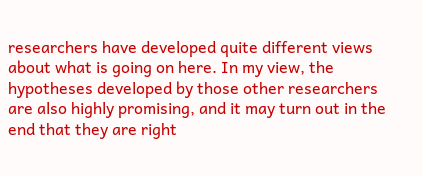researchers have developed quite different views about what is going on here. In my view, the hypotheses developed by those other researchers are also highly promising, and it may turn out in the end that they are right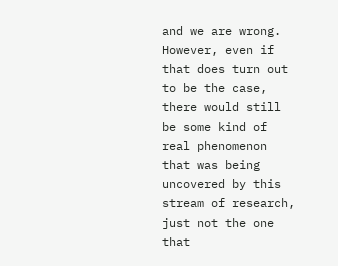and we are wrong. However, even if that does turn out to be the case, there would still be some kind of real phenomenon that was being uncovered by this stream of research, just not the one that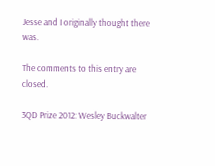Jesse and I originally thought there was.

The comments to this entry are closed.

3QD Prize 2012: Wesley Buckwalter